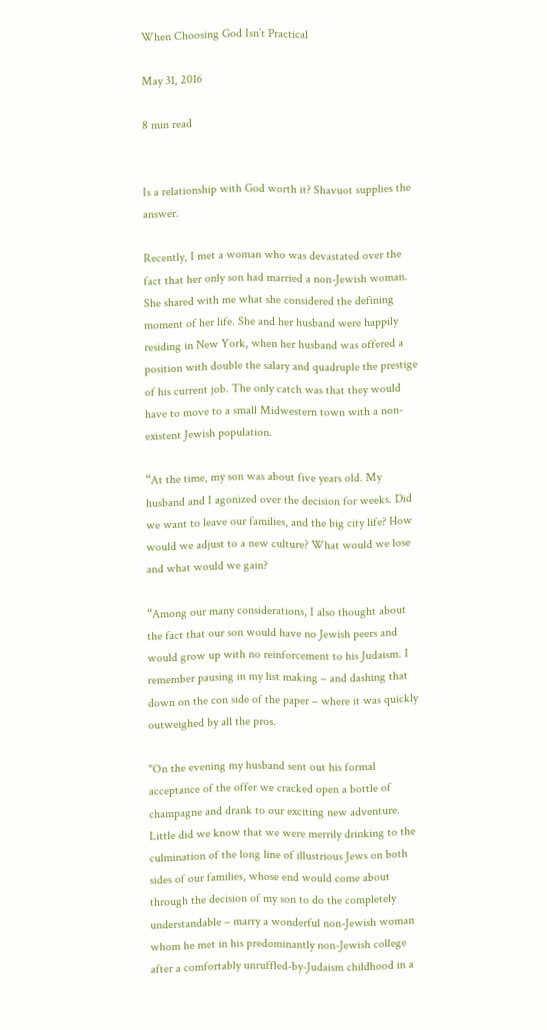When Choosing God Isn’t Practical

May 31, 2016

8 min read


Is a relationship with God worth it? Shavuot supplies the answer.

Recently, I met a woman who was devastated over the fact that her only son had married a non-Jewish woman. She shared with me what she considered the defining moment of her life. She and her husband were happily residing in New York, when her husband was offered a position with double the salary and quadruple the prestige of his current job. The only catch was that they would have to move to a small Midwestern town with a non-existent Jewish population.

“At the time, my son was about five years old. My husband and I agonized over the decision for weeks. Did we want to leave our families, and the big city life? How would we adjust to a new culture? What would we lose and what would we gain?

“Among our many considerations, I also thought about the fact that our son would have no Jewish peers and would grow up with no reinforcement to his Judaism. I remember pausing in my list making – and dashing that down on the con side of the paper – where it was quickly outweighed by all the pros.

"On the evening my husband sent out his formal acceptance of the offer we cracked open a bottle of champagne and drank to our exciting new adventure. Little did we know that we were merrily drinking to the culmination of the long line of illustrious Jews on both sides of our families, whose end would come about through the decision of my son to do the completely understandable – marry a wonderful non-Jewish woman whom he met in his predominantly non-Jewish college after a comfortably unruffled-by-Judaism childhood in a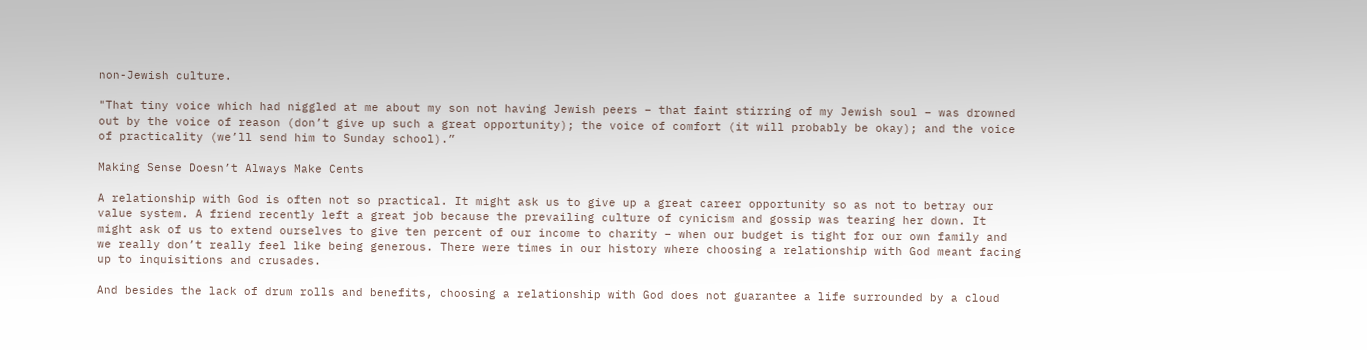non-Jewish culture.

"That tiny voice which had niggled at me about my son not having Jewish peers – that faint stirring of my Jewish soul – was drowned out by the voice of reason (don’t give up such a great opportunity); the voice of comfort (it will probably be okay); and the voice of practicality (we’ll send him to Sunday school).”

Making Sense Doesn’t Always Make Cents

A relationship with God is often not so practical. It might ask us to give up a great career opportunity so as not to betray our value system. A friend recently left a great job because the prevailing culture of cynicism and gossip was tearing her down. It might ask of us to extend ourselves to give ten percent of our income to charity – when our budget is tight for our own family and we really don’t really feel like being generous. There were times in our history where choosing a relationship with God meant facing up to inquisitions and crusades.

And besides the lack of drum rolls and benefits, choosing a relationship with God does not guarantee a life surrounded by a cloud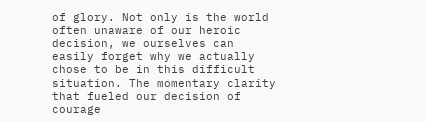of glory. Not only is the world often unaware of our heroic decision, we ourselves can easily forget why we actually chose to be in this difficult situation. The momentary clarity that fueled our decision of courage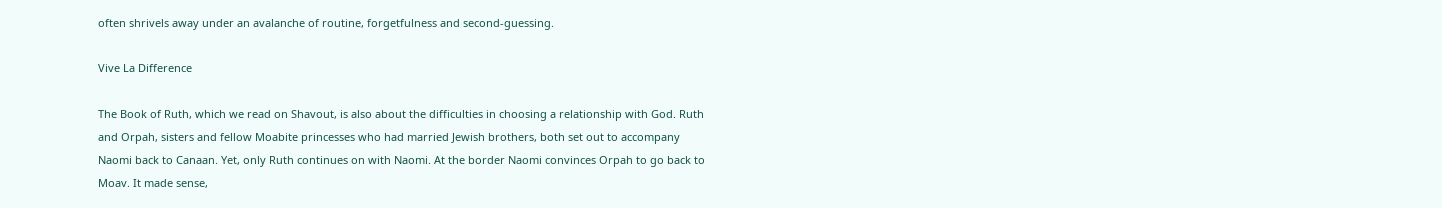often shrivels away under an avalanche of routine, forgetfulness and second-guessing.

Vive La Difference

The Book of Ruth, which we read on Shavout, is also about the difficulties in choosing a relationship with God. Ruth and Orpah, sisters and fellow Moabite princesses who had married Jewish brothers, both set out to accompany Naomi back to Canaan. Yet, only Ruth continues on with Naomi. At the border Naomi convinces Orpah to go back to Moav. It made sense,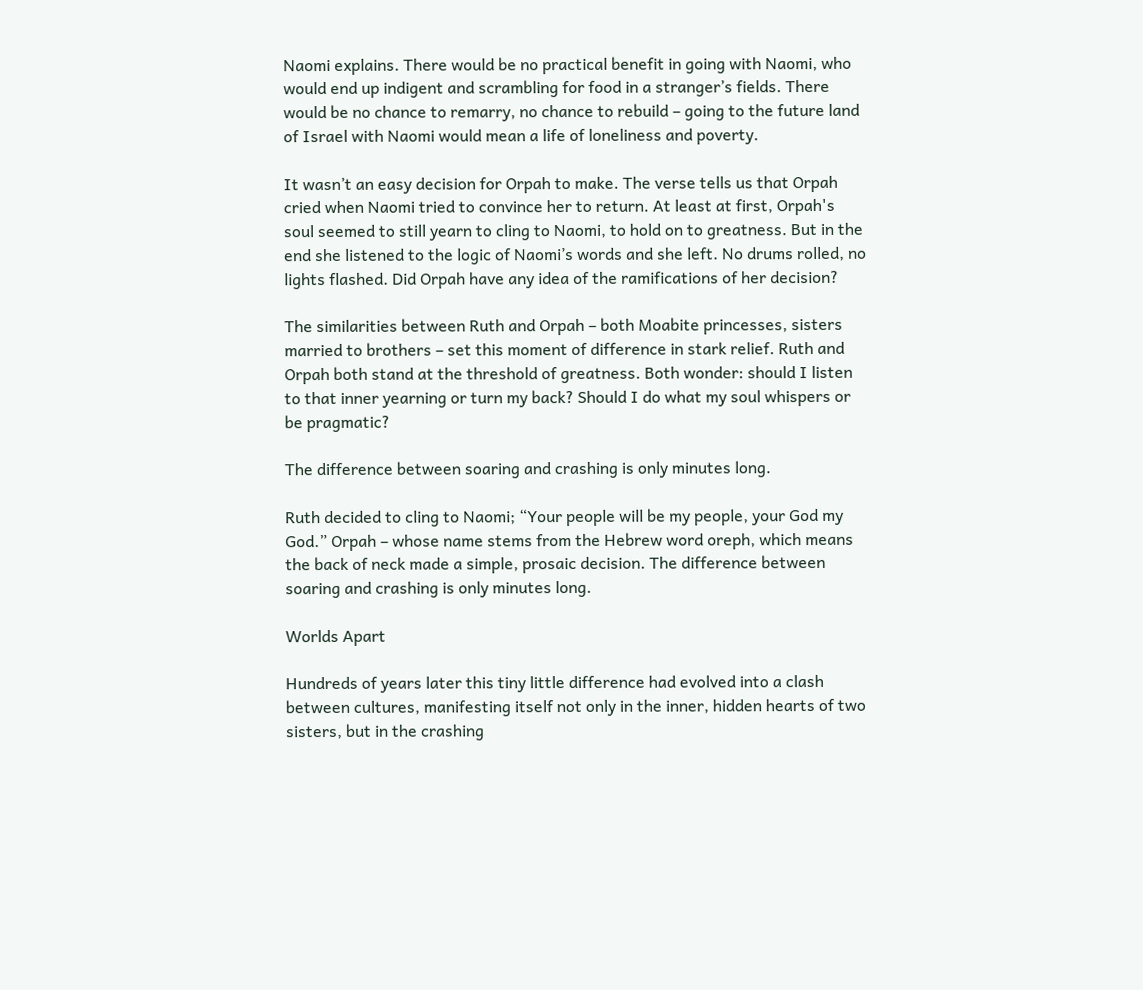Naomi explains. There would be no practical benefit in going with Naomi, who would end up indigent and scrambling for food in a stranger’s fields. There would be no chance to remarry, no chance to rebuild – going to the future land of Israel with Naomi would mean a life of loneliness and poverty.

It wasn’t an easy decision for Orpah to make. The verse tells us that Orpah cried when Naomi tried to convince her to return. At least at first, Orpah's soul seemed to still yearn to cling to Naomi, to hold on to greatness. But in the end she listened to the logic of Naomi’s words and she left. No drums rolled, no lights flashed. Did Orpah have any idea of the ramifications of her decision?

The similarities between Ruth and Orpah – both Moabite princesses, sisters married to brothers – set this moment of difference in stark relief. Ruth and Orpah both stand at the threshold of greatness. Both wonder: should I listen to that inner yearning or turn my back? Should I do what my soul whispers or be pragmatic?

The difference between soaring and crashing is only minutes long.

Ruth decided to cling to Naomi; “Your people will be my people, your God my God.” Orpah – whose name stems from the Hebrew word oreph, which means the back of neck made a simple, prosaic decision. The difference between soaring and crashing is only minutes long.

Worlds Apart

Hundreds of years later this tiny little difference had evolved into a clash between cultures, manifesting itself not only in the inner, hidden hearts of two sisters, but in the crashing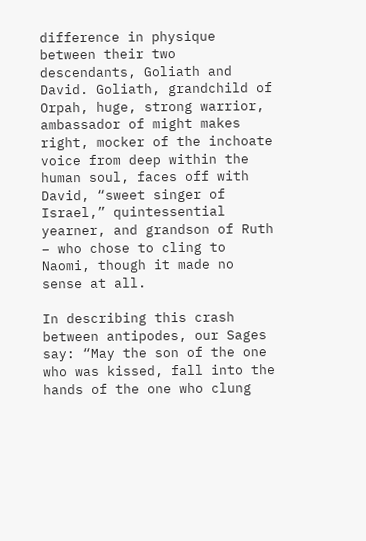difference in physique between their two descendants, Goliath and David. Goliath, grandchild of Orpah, huge, strong warrior, ambassador of might makes right, mocker of the inchoate voice from deep within the human soul, faces off with David, “sweet singer of Israel,” quintessential yearner, and grandson of Ruth – who chose to cling to Naomi, though it made no sense at all.

In describing this crash between antipodes, our Sages say: “May the son of the one who was kissed, fall into the hands of the one who clung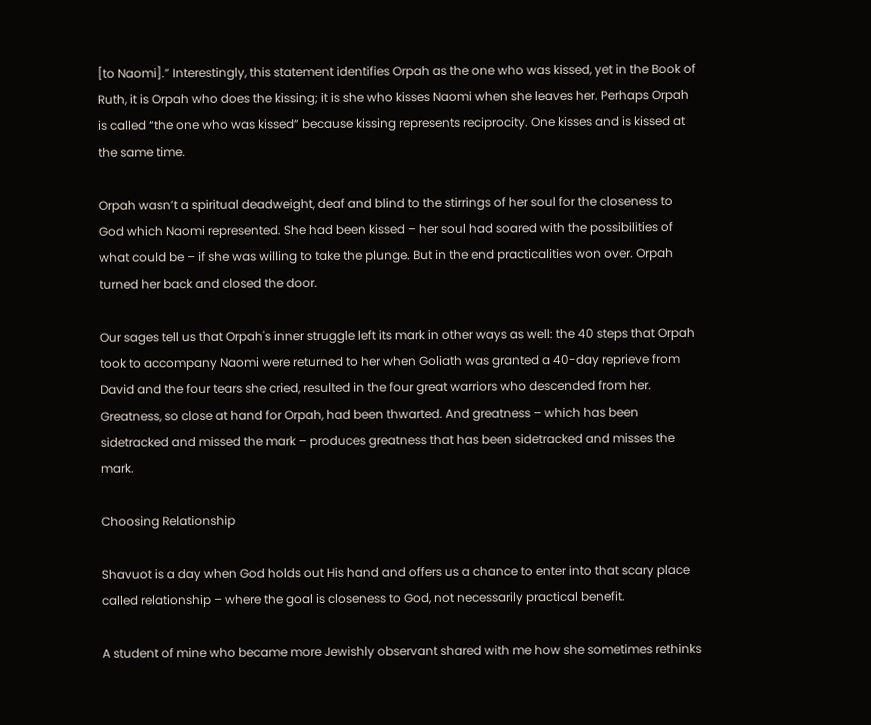[to Naomi].” Interestingly, this statement identifies Orpah as the one who was kissed, yet in the Book of Ruth, it is Orpah who does the kissing; it is she who kisses Naomi when she leaves her. Perhaps Orpah is called “the one who was kissed” because kissing represents reciprocity. One kisses and is kissed at the same time.

Orpah wasn’t a spiritual deadweight, deaf and blind to the stirrings of her soul for the closeness to God which Naomi represented. She had been kissed – her soul had soared with the possibilities of what could be – if she was willing to take the plunge. But in the end practicalities won over. Orpah turned her back and closed the door.

Our sages tell us that Orpah's inner struggle left its mark in other ways as well: the 40 steps that Orpah took to accompany Naomi were returned to her when Goliath was granted a 40-day reprieve from David and the four tears she cried, resulted in the four great warriors who descended from her. Greatness, so close at hand for Orpah, had been thwarted. And greatness – which has been sidetracked and missed the mark – produces greatness that has been sidetracked and misses the mark.

Choosing Relationship

Shavuot is a day when God holds out His hand and offers us a chance to enter into that scary place called relationship – where the goal is closeness to God, not necessarily practical benefit.

A student of mine who became more Jewishly observant shared with me how she sometimes rethinks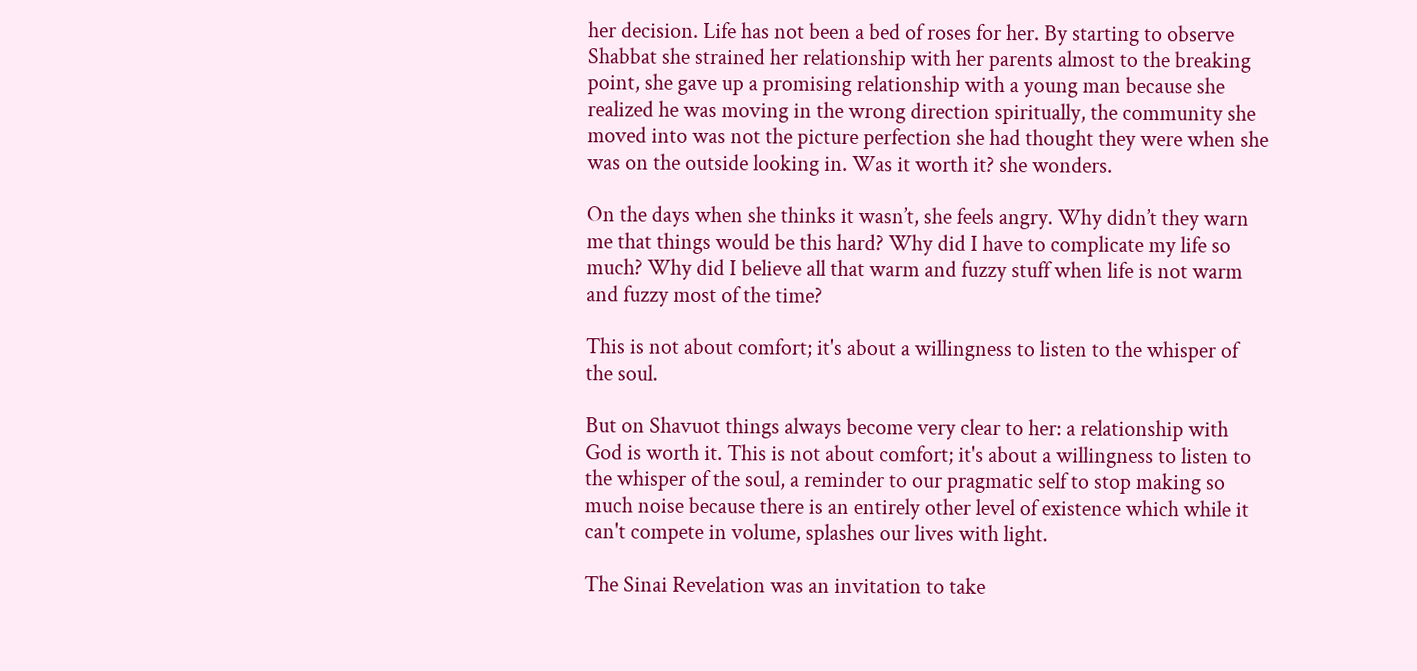her decision. Life has not been a bed of roses for her. By starting to observe Shabbat she strained her relationship with her parents almost to the breaking point, she gave up a promising relationship with a young man because she realized he was moving in the wrong direction spiritually, the community she moved into was not the picture perfection she had thought they were when she was on the outside looking in. Was it worth it? she wonders.

On the days when she thinks it wasn’t, she feels angry. Why didn’t they warn me that things would be this hard? Why did I have to complicate my life so much? Why did I believe all that warm and fuzzy stuff when life is not warm and fuzzy most of the time?

This is not about comfort; it's about a willingness to listen to the whisper of the soul.

But on Shavuot things always become very clear to her: a relationship with God is worth it. This is not about comfort; it's about a willingness to listen to the whisper of the soul, a reminder to our pragmatic self to stop making so much noise because there is an entirely other level of existence which while it can't compete in volume, splashes our lives with light.

The Sinai Revelation was an invitation to take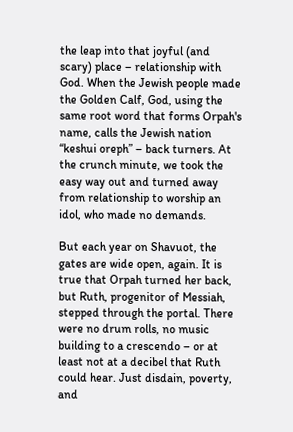the leap into that joyful (and scary) place – relationship with God. When the Jewish people made the Golden Calf, God, using the same root word that forms Orpah's name, calls the Jewish nation “keshui oreph” – back turners. At the crunch minute, we took the easy way out and turned away from relationship to worship an idol, who made no demands.

But each year on Shavuot, the gates are wide open, again. It is true that Orpah turned her back, but Ruth, progenitor of Messiah, stepped through the portal. There were no drum rolls, no music building to a crescendo – or at least not at a decibel that Ruth could hear. Just disdain, poverty, and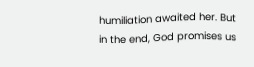humiliation awaited her. But in the end, God promises us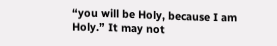“you will be Holy, because I am Holy.” It may not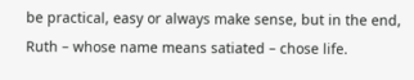be practical, easy or always make sense, but in the end, Ruth – whose name means satiated – chose life.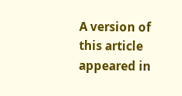A version of this article appeared in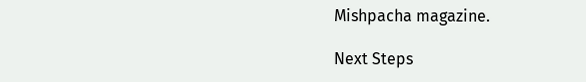Mishpacha magazine.

Next Steps